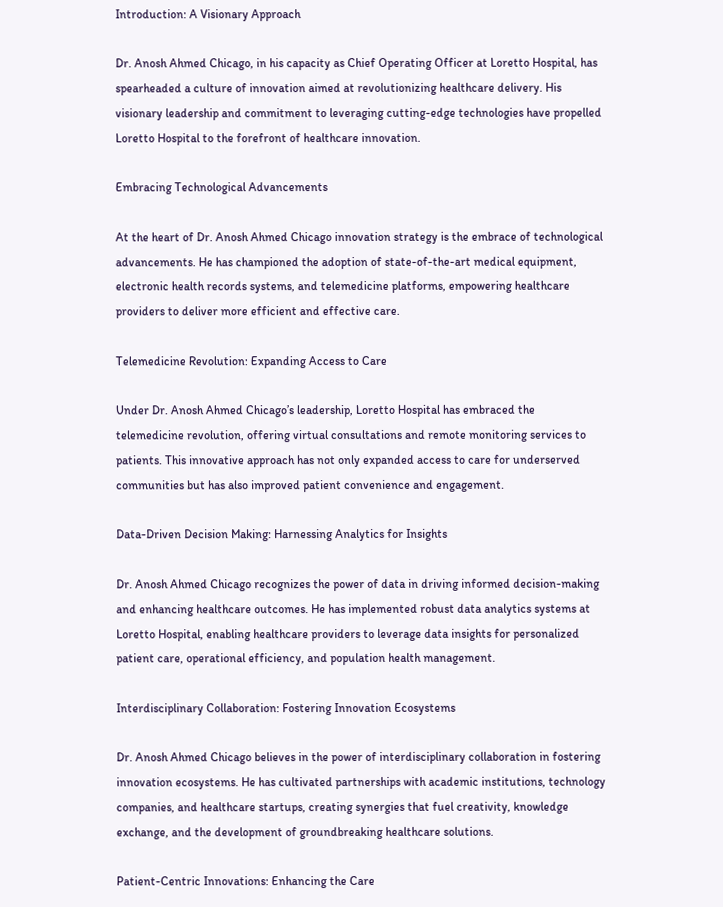Introduction: A Visionary Approach

Dr. Anosh Ahmed Chicago, in his capacity as Chief Operating Officer at Loretto Hospital, has spearheaded a culture of innovation aimed at revolutionizing healthcare delivery. His visionary leadership and commitment to leveraging cutting-edge technologies have propelled Loretto Hospital to the forefront of healthcare innovation.

Embracing Technological Advancements

At the heart of Dr. Anosh Ahmed Chicago innovation strategy is the embrace of technological advancements. He has championed the adoption of state-of-the-art medical equipment, electronic health records systems, and telemedicine platforms, empowering healthcare providers to deliver more efficient and effective care.

Telemedicine Revolution: Expanding Access to Care

Under Dr. Anosh Ahmed Chicago’s leadership, Loretto Hospital has embraced the telemedicine revolution, offering virtual consultations and remote monitoring services to patients. This innovative approach has not only expanded access to care for underserved communities but has also improved patient convenience and engagement.

Data-Driven Decision Making: Harnessing Analytics for Insights

Dr. Anosh Ahmed Chicago recognizes the power of data in driving informed decision-making and enhancing healthcare outcomes. He has implemented robust data analytics systems at Loretto Hospital, enabling healthcare providers to leverage data insights for personalized patient care, operational efficiency, and population health management.

Interdisciplinary Collaboration: Fostering Innovation Ecosystems

Dr. Anosh Ahmed Chicago believes in the power of interdisciplinary collaboration in fostering innovation ecosystems. He has cultivated partnerships with academic institutions, technology companies, and healthcare startups, creating synergies that fuel creativity, knowledge exchange, and the development of groundbreaking healthcare solutions.

Patient-Centric Innovations: Enhancing the Care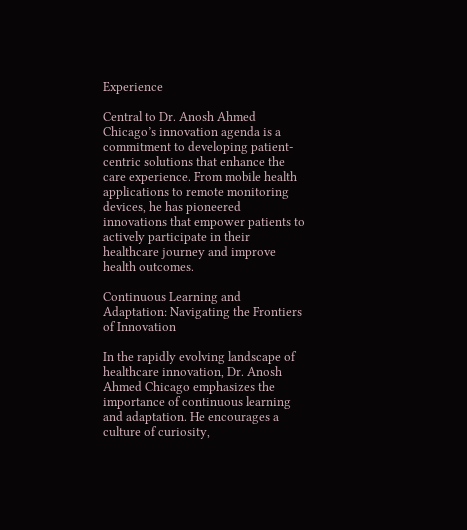Experience

Central to Dr. Anosh Ahmed Chicago’s innovation agenda is a commitment to developing patient-centric solutions that enhance the care experience. From mobile health applications to remote monitoring devices, he has pioneered innovations that empower patients to actively participate in their healthcare journey and improve health outcomes.

Continuous Learning and Adaptation: Navigating the Frontiers of Innovation

In the rapidly evolving landscape of healthcare innovation, Dr. Anosh Ahmed Chicago emphasizes the importance of continuous learning and adaptation. He encourages a culture of curiosity,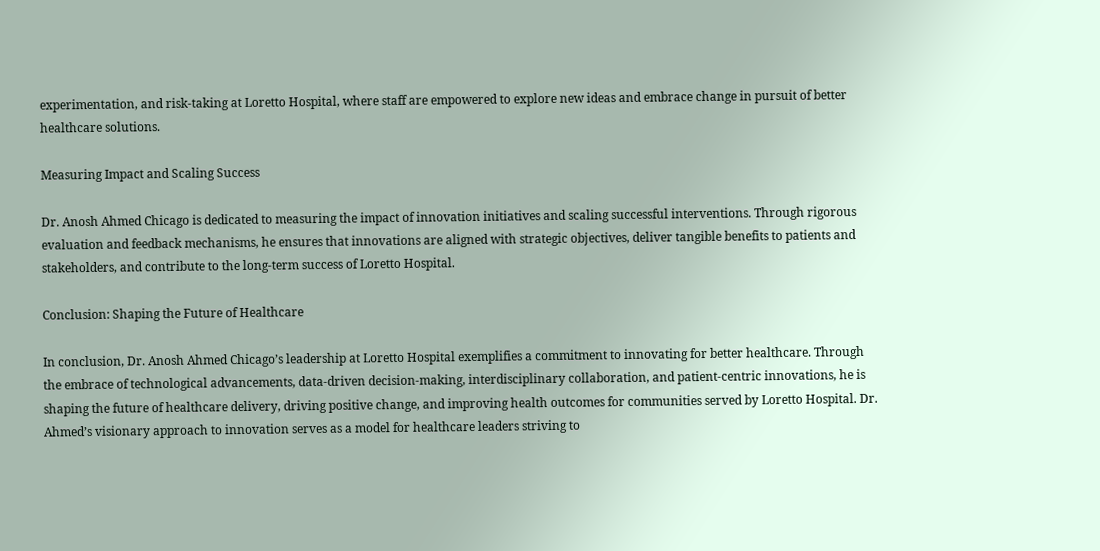experimentation, and risk-taking at Loretto Hospital, where staff are empowered to explore new ideas and embrace change in pursuit of better healthcare solutions.

Measuring Impact and Scaling Success

Dr. Anosh Ahmed Chicago is dedicated to measuring the impact of innovation initiatives and scaling successful interventions. Through rigorous evaluation and feedback mechanisms, he ensures that innovations are aligned with strategic objectives, deliver tangible benefits to patients and stakeholders, and contribute to the long-term success of Loretto Hospital.

Conclusion: Shaping the Future of Healthcare

In conclusion, Dr. Anosh Ahmed Chicago’s leadership at Loretto Hospital exemplifies a commitment to innovating for better healthcare. Through the embrace of technological advancements, data-driven decision-making, interdisciplinary collaboration, and patient-centric innovations, he is shaping the future of healthcare delivery, driving positive change, and improving health outcomes for communities served by Loretto Hospital. Dr. Ahmed’s visionary approach to innovation serves as a model for healthcare leaders striving to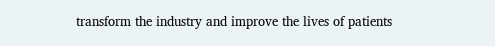transform the industry and improve the lives of patients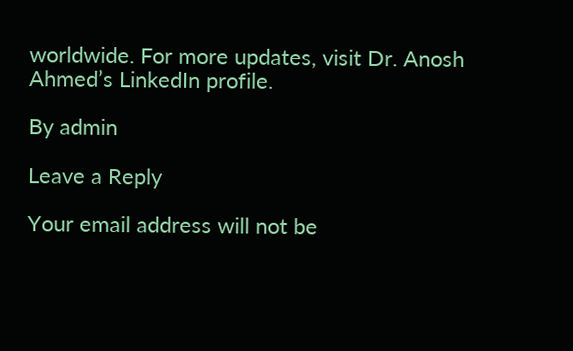worldwide. For more updates, visit Dr. Anosh Ahmed’s LinkedIn profile.

By admin

Leave a Reply

Your email address will not be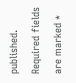published. Required fields are marked *